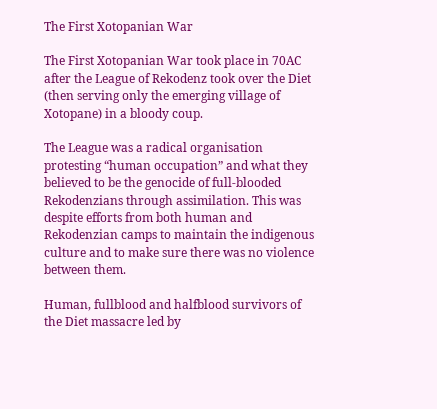The First Xotopanian War

The First Xotopanian War took place in 70AC after the League of Rekodenz took over the Diet (then serving only the emerging village of Xotopane) in a bloody coup.

The League was a radical organisation protesting “human occupation” and what they believed to be the genocide of full-blooded Rekodenzians through assimilation. This was despite efforts from both human and Rekodenzian camps to maintain the indigenous culture and to make sure there was no violence between them.

Human, fullblood and halfblood survivors of the Diet massacre led by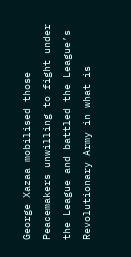George Xazaa mobilised those Peacemakers unwilling to fight under the League and battled the League’s Revolutionary Army in what is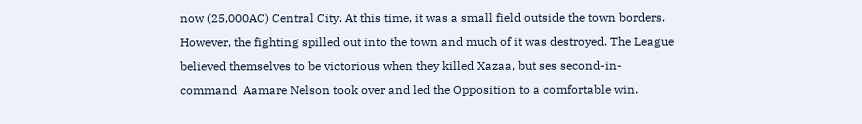now (25,000AC) Central City. At this time, it was a small field outside the town borders. However, the fighting spilled out into the town and much of it was destroyed. The League believed themselves to be victorious when they killed Xazaa, but ses second-in-command  Aamare Nelson took over and led the Opposition to a comfortable win.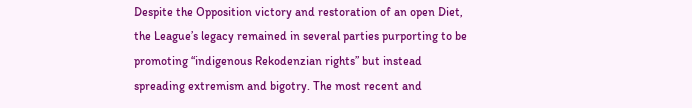Despite the Opposition victory and restoration of an open Diet, the League’s legacy remained in several parties purporting to be promoting “indigenous Rekodenzian rights” but instead spreading extremism and bigotry. The most recent and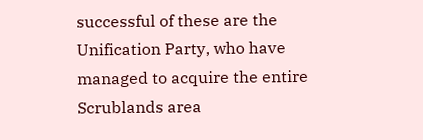successful of these are the Unification Party, who have managed to acquire the entire Scrublands area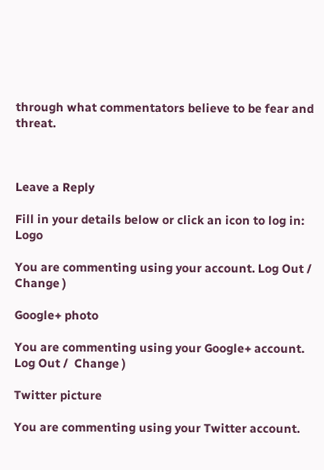through what commentators believe to be fear and threat.



Leave a Reply

Fill in your details below or click an icon to log in: Logo

You are commenting using your account. Log Out /  Change )

Google+ photo

You are commenting using your Google+ account. Log Out /  Change )

Twitter picture

You are commenting using your Twitter account.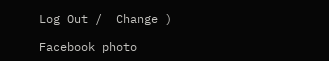Log Out /  Change )

Facebook photo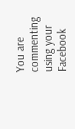You are commenting using your Facebook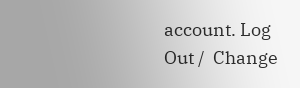account. Log Out /  Change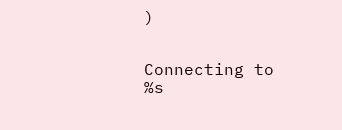)


Connecting to %s